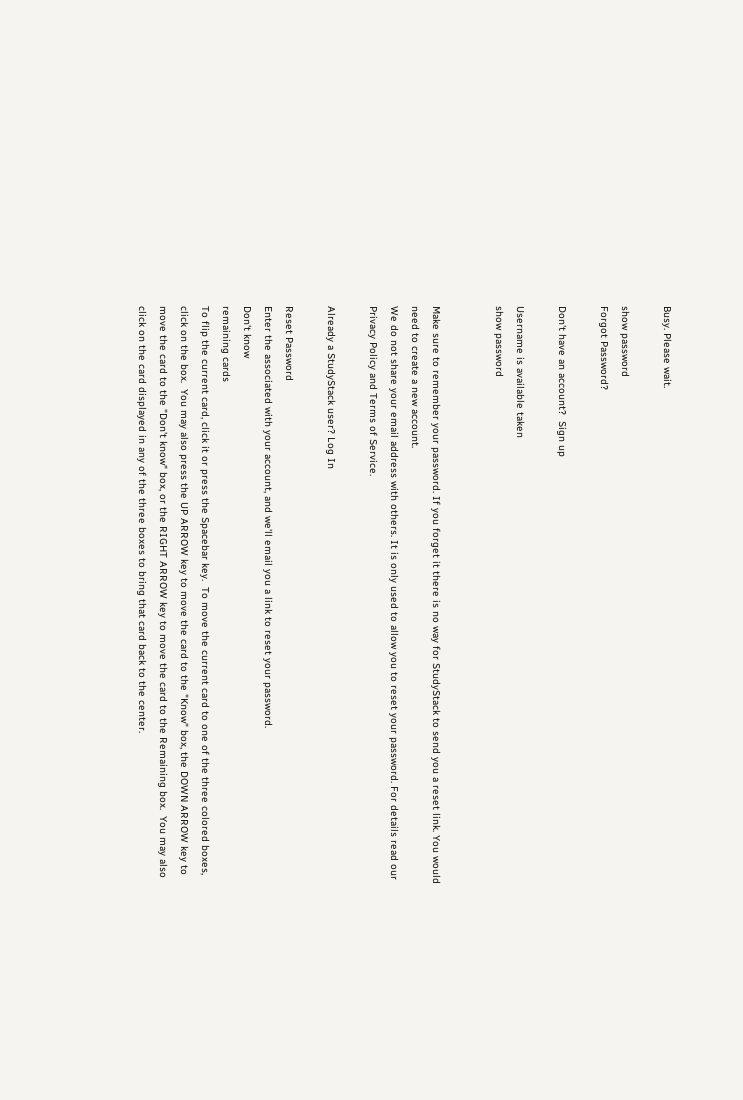Busy. Please wait.

show password
Forgot Password?

Don't have an account?  Sign up

Username is available taken
show password


Make sure to remember your password. If you forget it there is no way for StudyStack to send you a reset link. You would need to create a new account.
We do not share your email address with others. It is only used to allow you to reset your password. For details read our Privacy Policy and Terms of Service.

Already a StudyStack user? Log In

Reset Password
Enter the associated with your account, and we'll email you a link to reset your password.
Don't know
remaining cards
To flip the current card, click it or press the Spacebar key.  To move the current card to one of the three colored boxes, click on the box.  You may also press the UP ARROW key to move the card to the "Know" box, the DOWN ARROW key to move the card to the "Don't know" box, or the RIGHT ARROW key to move the card to the Remaining box.  You may also click on the card displayed in any of the three boxes to bring that card back to the center.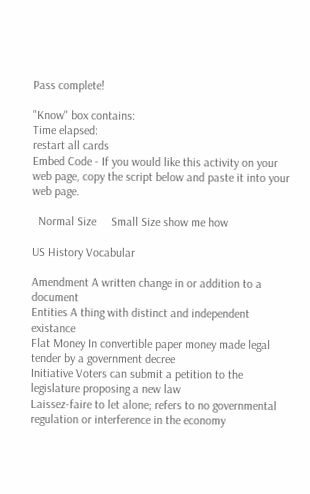Pass complete!

"Know" box contains:
Time elapsed:
restart all cards
Embed Code - If you would like this activity on your web page, copy the script below and paste it into your web page.

  Normal Size     Small Size show me how

US History Vocabular

Amendment A written change in or addition to a document
Entities A thing with distinct and independent existance
Flat Money In convertible paper money made legal tender by a government decree
Initiative Voters can submit a petition to the legislature proposing a new law
Laissez-faire to let alone; refers to no governmental regulation or interference in the economy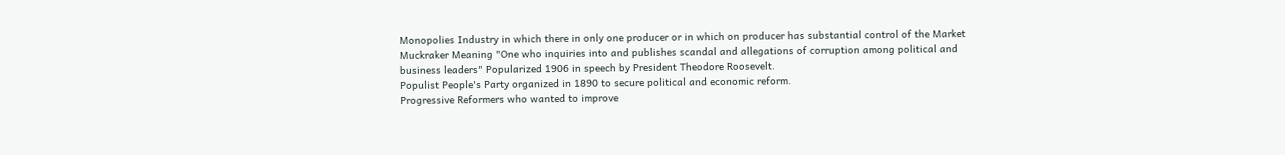Monopolies Industry in which there in only one producer or in which on producer has substantial control of the Market
Muckraker Meaning "One who inquiries into and publishes scandal and allegations of corruption among political and business leaders" Popularized 1906 in speech by President Theodore Roosevelt.
Populist People's Party organized in 1890 to secure political and economic reform.
Progressive Reformers who wanted to improve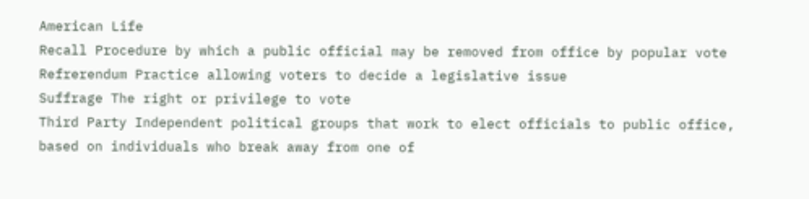American Life
Recall Procedure by which a public official may be removed from office by popular vote
Refrerendum Practice allowing voters to decide a legislative issue
Suffrage The right or privilege to vote
Third Party Independent political groups that work to elect officials to public office, based on individuals who break away from one of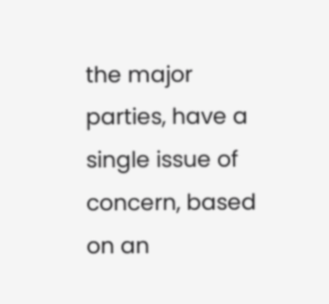the major parties, have a single issue of concern, based on an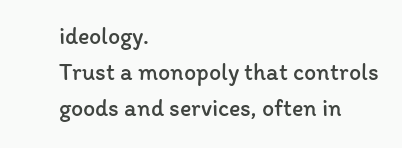ideology.
Trust a monopoly that controls goods and services, often in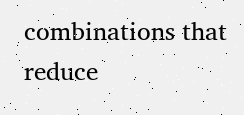combinations that reduce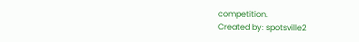competition.
Created by: spotsville2